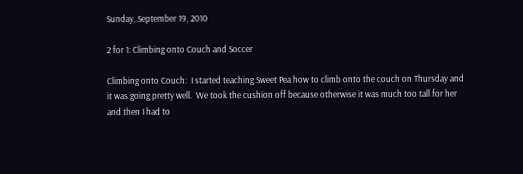Sunday, September 19, 2010

2 for 1: Climbing onto Couch and Soccer

Climbing onto Couch:  I started teaching Sweet Pea how to climb onto the couch on Thursday and it was going pretty well.  We took the cushion off because otherwise it was much too tall for her and then I had to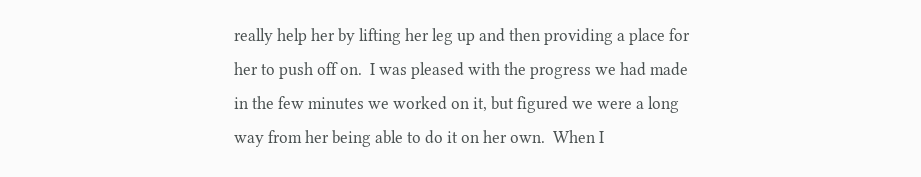really help her by lifting her leg up and then providing a place for her to push off on.  I was pleased with the progress we had made in the few minutes we worked on it, but figured we were a long way from her being able to do it on her own.  When I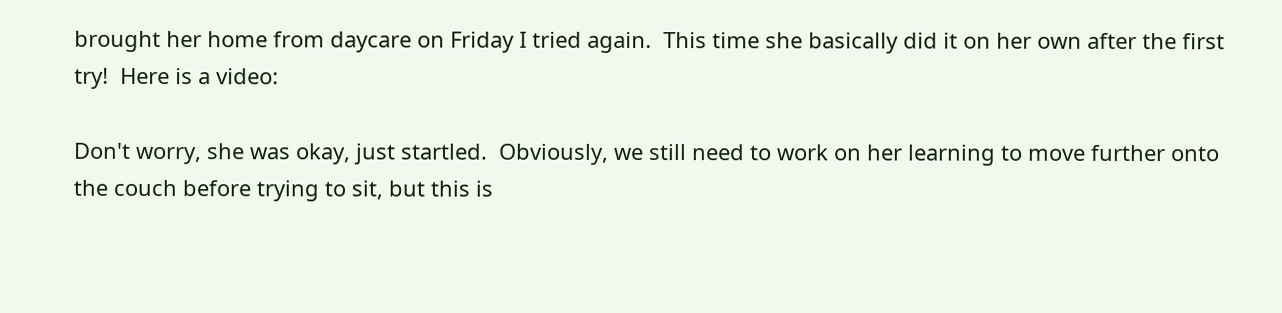brought her home from daycare on Friday I tried again.  This time she basically did it on her own after the first try!  Here is a video:

Don't worry, she was okay, just startled.  Obviously, we still need to work on her learning to move further onto the couch before trying to sit, but this is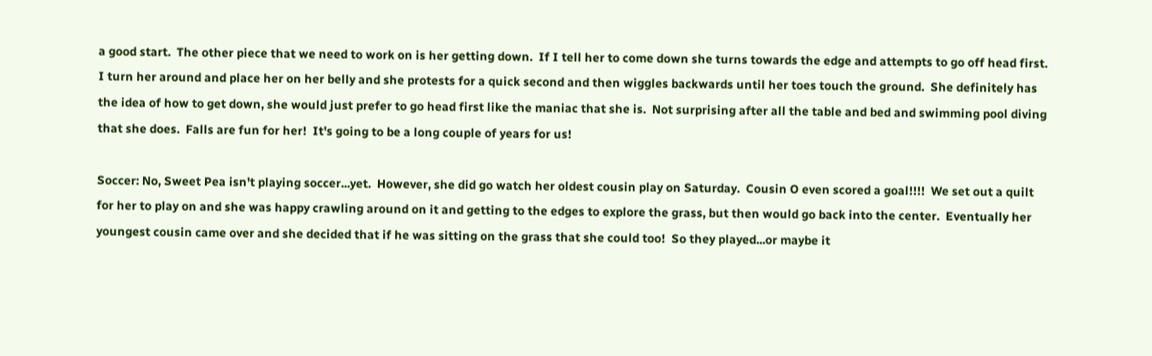a good start.  The other piece that we need to work on is her getting down.  If I tell her to come down she turns towards the edge and attempts to go off head first.  I turn her around and place her on her belly and she protests for a quick second and then wiggles backwards until her toes touch the ground.  She definitely has the idea of how to get down, she would just prefer to go head first like the maniac that she is.  Not surprising after all the table and bed and swimming pool diving that she does.  Falls are fun for her!  It's going to be a long couple of years for us!

Soccer: No, Sweet Pea isn't playing soccer...yet.  However, she did go watch her oldest cousin play on Saturday.  Cousin O even scored a goal!!!!  We set out a quilt for her to play on and she was happy crawling around on it and getting to the edges to explore the grass, but then would go back into the center.  Eventually her youngest cousin came over and she decided that if he was sitting on the grass that she could too!  So they played...or maybe it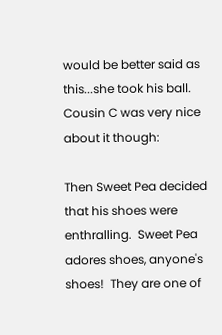would be better said as this...she took his ball. Cousin C was very nice about it though:

Then Sweet Pea decided that his shoes were enthralling.  Sweet Pea adores shoes, anyone's shoes!  They are one of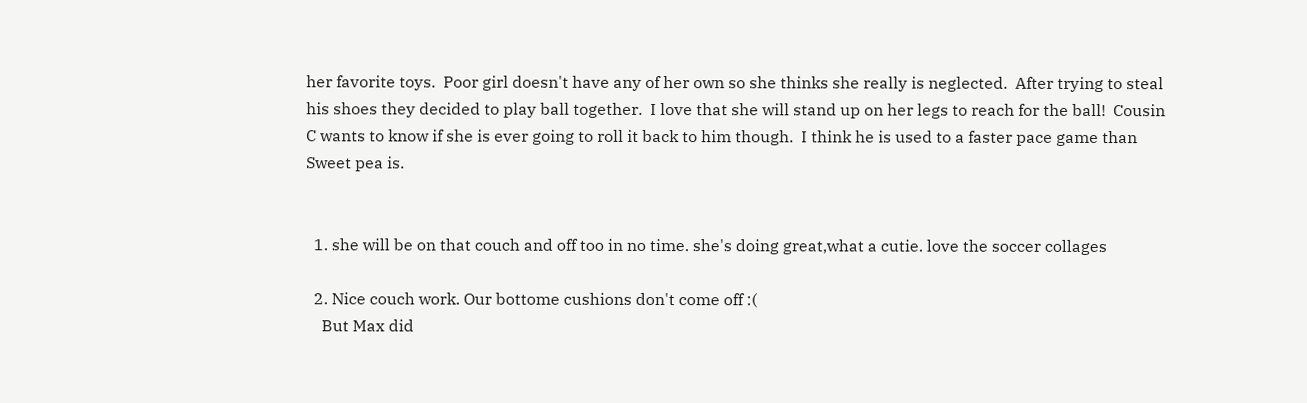her favorite toys.  Poor girl doesn't have any of her own so she thinks she really is neglected.  After trying to steal his shoes they decided to play ball together.  I love that she will stand up on her legs to reach for the ball!  Cousin C wants to know if she is ever going to roll it back to him though.  I think he is used to a faster pace game than Sweet pea is.


  1. she will be on that couch and off too in no time. she's doing great,what a cutie. love the soccer collages

  2. Nice couch work. Our bottome cushions don't come off :(
    But Max did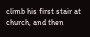climb his first stair at church, and then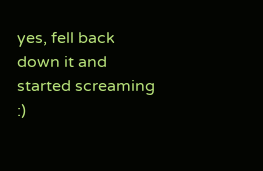yes, fell back down it and started screaming :)